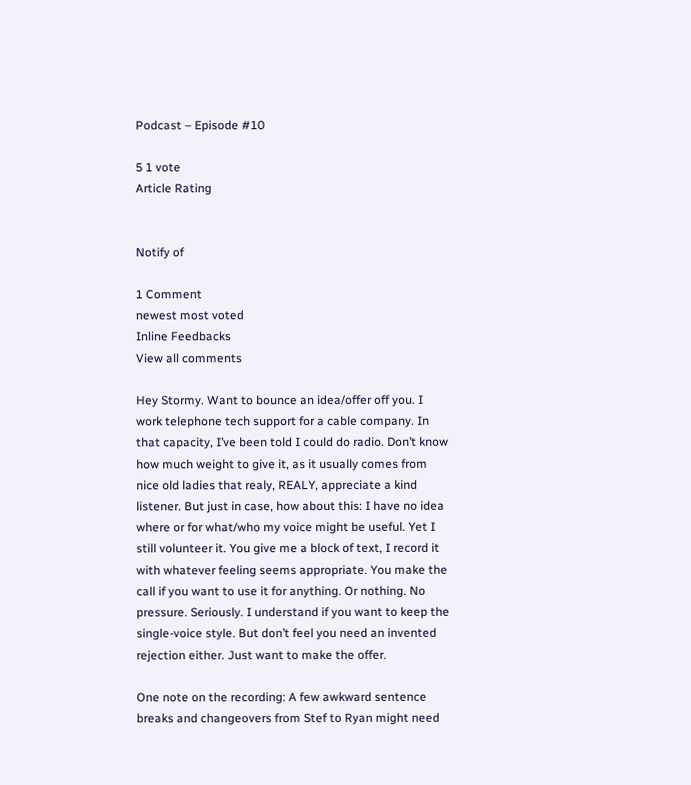Podcast – Episode #10

5 1 vote
Article Rating


Notify of

1 Comment
newest most voted
Inline Feedbacks
View all comments

Hey Stormy. Want to bounce an idea/offer off you. I work telephone tech support for a cable company. In that capacity, I’ve been told I could do radio. Don’t know how much weight to give it, as it usually comes from nice old ladies that realy, REALY, appreciate a kind listener. But just in case, how about this: I have no idea where or for what/who my voice might be useful. Yet I still volunteer it. You give me a block of text, I record it with whatever feeling seems appropriate. You make the call if you want to use it for anything. Or nothing. No pressure. Seriously. I understand if you want to keep the single-voice style. But don’t feel you need an invented rejection either. Just want to make the offer.

One note on the recording: A few awkward sentence breaks and changeovers from Stef to Ryan might need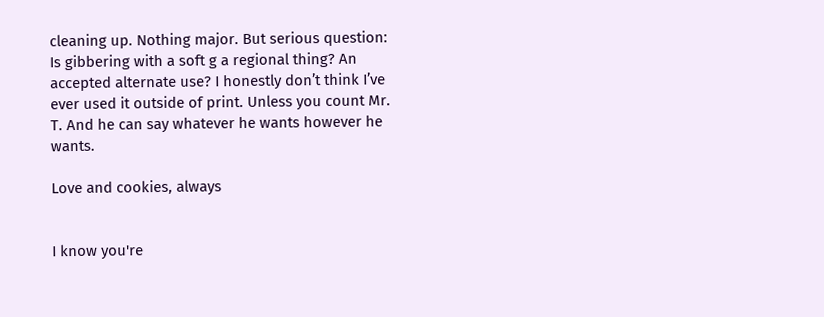cleaning up. Nothing major. But serious question: Is gibbering with a soft g a regional thing? An accepted alternate use? I honestly don’t think I’ve ever used it outside of print. Unless you count Mr. T. And he can say whatever he wants however he wants.

Love and cookies, always


I know you're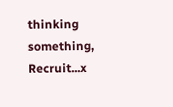thinking something, Recruit...x